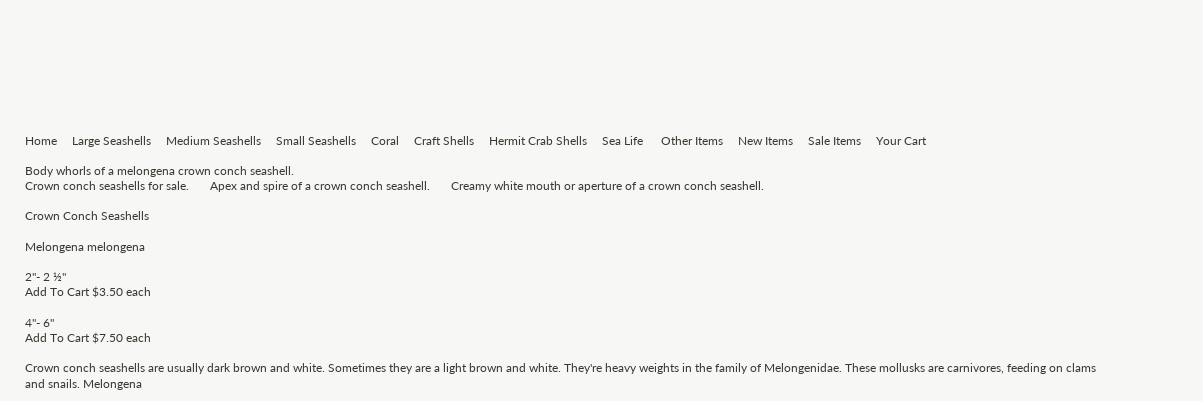Home     Large Seashells     Medium Seashells     Small Seashells     Coral     Craft Shells     Hermit Crab Shells     Sea Life      Other Items     New Items     Sale Items     Your Cart

Body whorls of a melongena crown conch seashell.
Crown conch seashells for sale.       Apex and spire of a crown conch seashell.       Creamy white mouth or aperture of a crown conch seashell.

Crown Conch Seashells

Melongena melongena

2"- 2 ½"
Add To Cart $3.50 each

4"- 6"
Add To Cart $7.50 each

Crown conch seashells are usually dark brown and white. Sometimes they are a light brown and white. They're heavy weights in the family of Melongenidae. These mollusks are carnivores, feeding on clams and snails. Melongena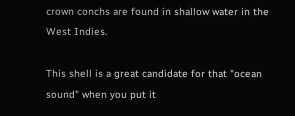crown conchs are found in shallow water in the West Indies.

This shell is a great candidate for that "ocean sound" when you put it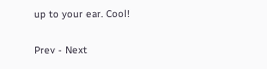up to your ear. Cool!

Prev - Next